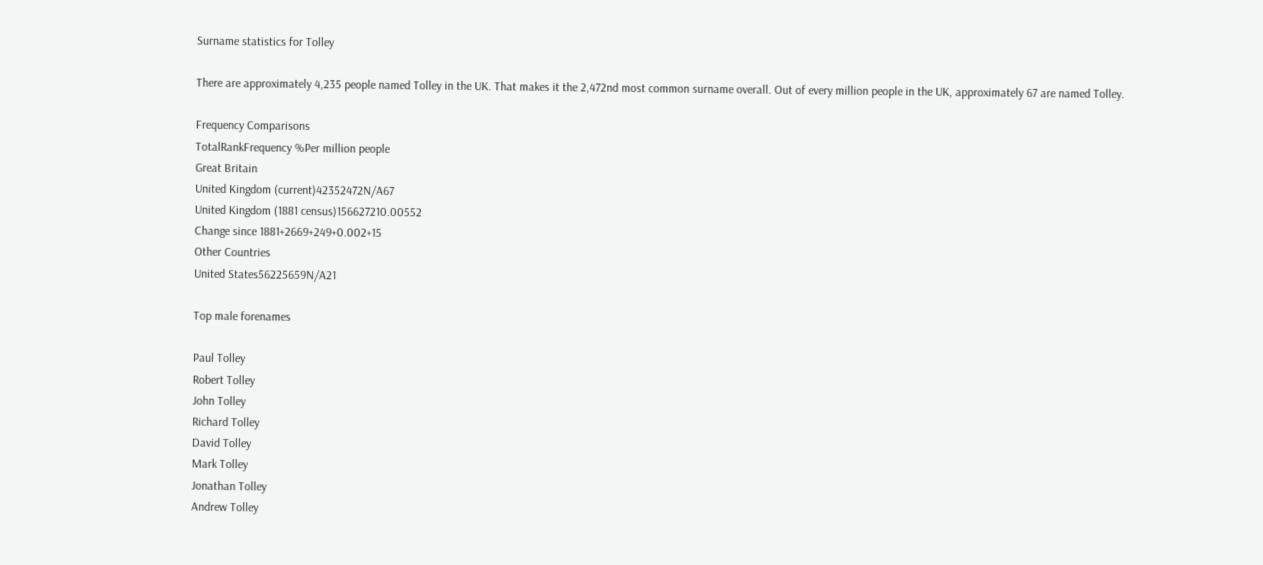Surname statistics for Tolley

There are approximately 4,235 people named Tolley in the UK. That makes it the 2,472nd most common surname overall. Out of every million people in the UK, approximately 67 are named Tolley.

Frequency Comparisons
TotalRankFrequency %Per million people
Great Britain
United Kingdom (current)42352472N/A67
United Kingdom (1881 census)156627210.00552
Change since 1881+2669+249+0.002+15
Other Countries
United States56225659N/A21

Top male forenames

Paul Tolley
Robert Tolley
John Tolley
Richard Tolley
David Tolley
Mark Tolley
Jonathan Tolley
Andrew Tolley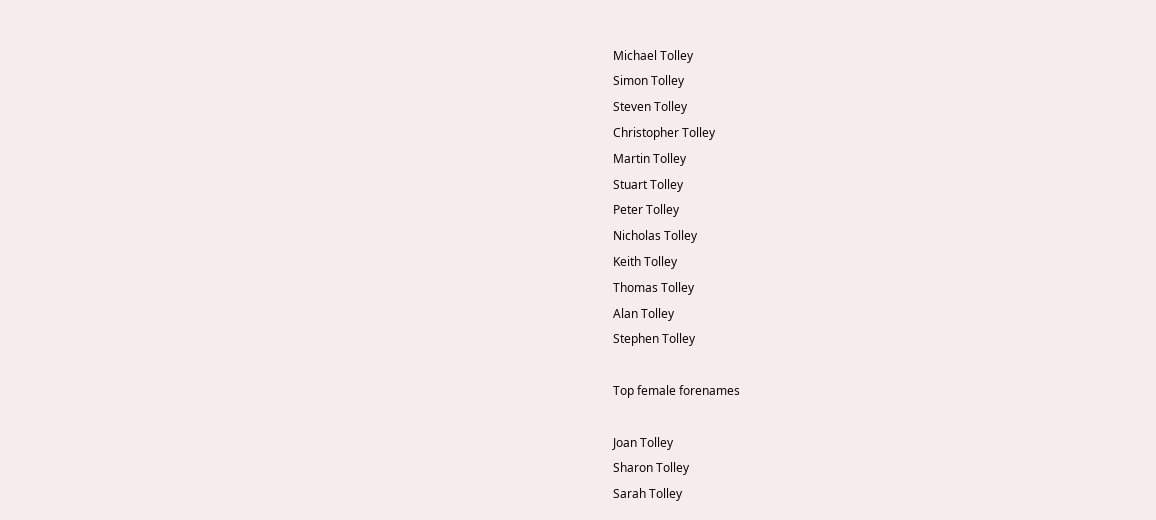Michael Tolley
Simon Tolley
Steven Tolley
Christopher Tolley
Martin Tolley
Stuart Tolley
Peter Tolley
Nicholas Tolley
Keith Tolley
Thomas Tolley
Alan Tolley
Stephen Tolley

Top female forenames

Joan Tolley
Sharon Tolley
Sarah Tolley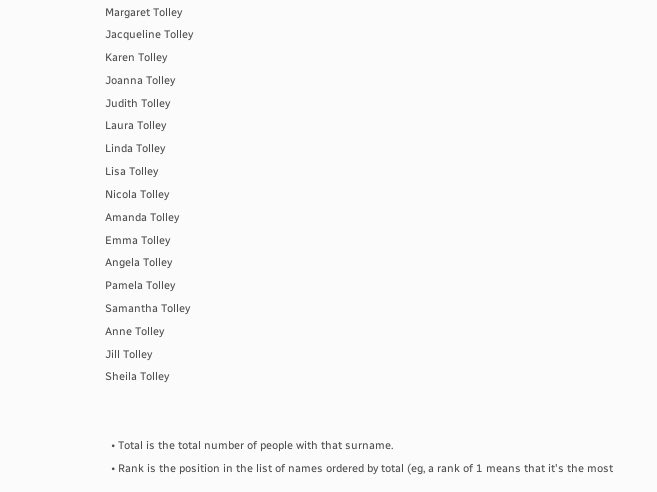Margaret Tolley
Jacqueline Tolley
Karen Tolley
Joanna Tolley
Judith Tolley
Laura Tolley
Linda Tolley
Lisa Tolley
Nicola Tolley
Amanda Tolley
Emma Tolley
Angela Tolley
Pamela Tolley
Samantha Tolley
Anne Tolley
Jill Tolley
Sheila Tolley


  • Total is the total number of people with that surname.
  • Rank is the position in the list of names ordered by total (eg, a rank of 1 means that it's the most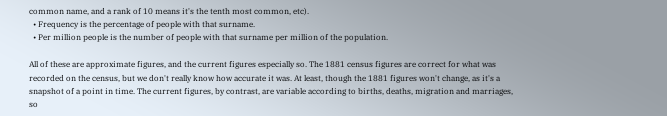common name, and a rank of 10 means it's the tenth most common, etc).
  • Frequency is the percentage of people with that surname.
  • Per million people is the number of people with that surname per million of the population.

All of these are approximate figures, and the current figures especially so. The 1881 census figures are correct for what was recorded on the census, but we don't really know how accurate it was. At least, though the 1881 figures won't change, as it's a snapshot of a point in time. The current figures, by contrast, are variable according to births, deaths, migration and marriages, so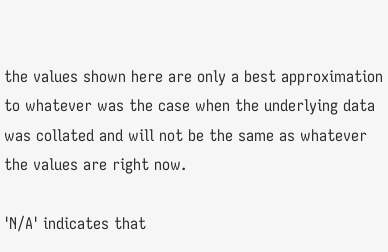the values shown here are only a best approximation to whatever was the case when the underlying data was collated and will not be the same as whatever the values are right now.

'N/A' indicates that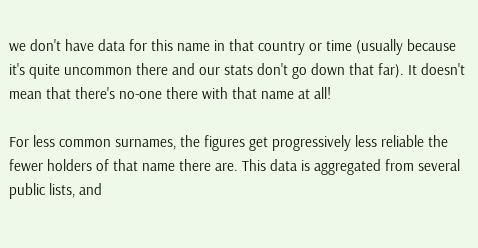we don't have data for this name in that country or time (usually because it's quite uncommon there and our stats don't go down that far). It doesn't mean that there's no-one there with that name at all!

For less common surnames, the figures get progressively less reliable the fewer holders of that name there are. This data is aggregated from several public lists, and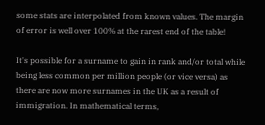some stats are interpolated from known values. The margin of error is well over 100% at the rarest end of the table!

It's possible for a surname to gain in rank and/or total while being less common per million people (or vice versa) as there are now more surnames in the UK as a result of immigration. In mathematical terms,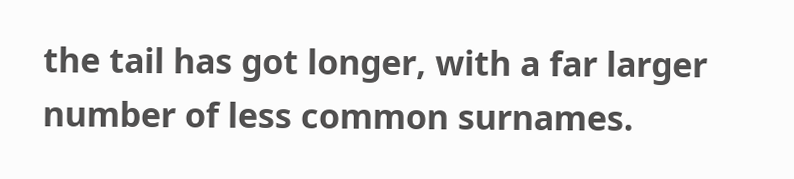the tail has got longer, with a far larger number of less common surnames.